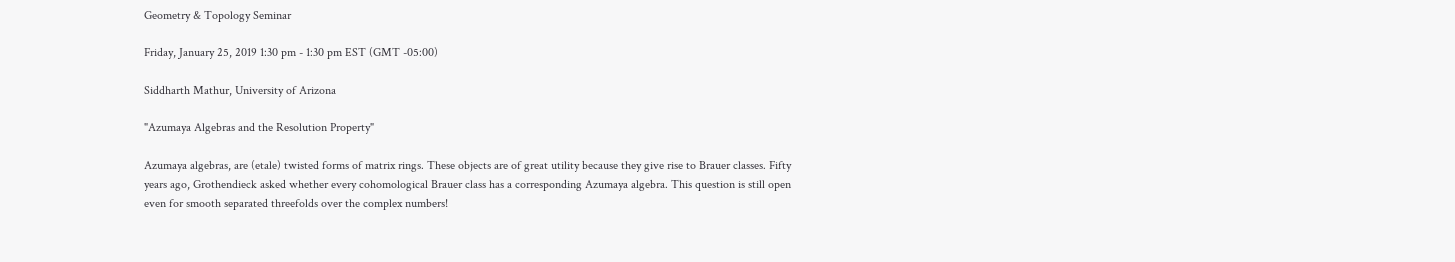Geometry & Topology Seminar

Friday, January 25, 2019 1:30 pm - 1:30 pm EST (GMT -05:00)

Siddharth Mathur, University of Arizona

"Azumaya Algebras and the Resolution Property"

Azumaya algebras, are (etale) twisted forms of matrix rings. These objects are of great utility because they give rise to Brauer classes. Fifty years ago, Grothendieck asked whether every cohomological Brauer class has a corresponding Azumaya algebra. This question is still open even for smooth separated threefolds over the complex numbers!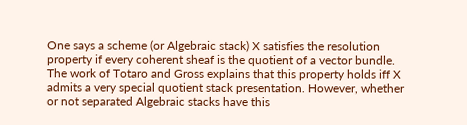One says a scheme (or Algebraic stack) X satisfies the resolution property if every coherent sheaf is the quotient of a vector bundle. The work of Totaro and Gross explains that this property holds iff X admits a very special quotient stack presentation. However, whether or not separated Algebraic stacks have this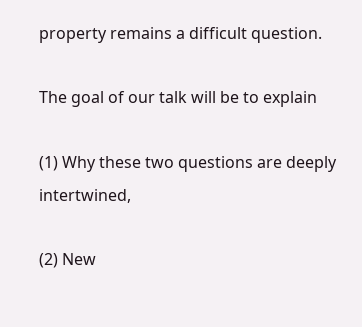property remains a difficult question.

The goal of our talk will be to explain

(1) Why these two questions are deeply intertwined,

(2) New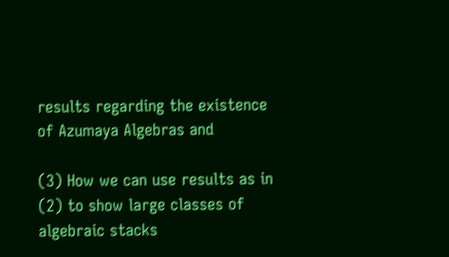results regarding the existence of Azumaya Algebras and

(3) How we can use results as in (2) to show large classes of algebraic stacks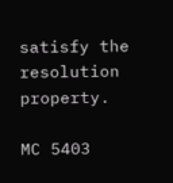satisfy the resolution property.

MC 5403